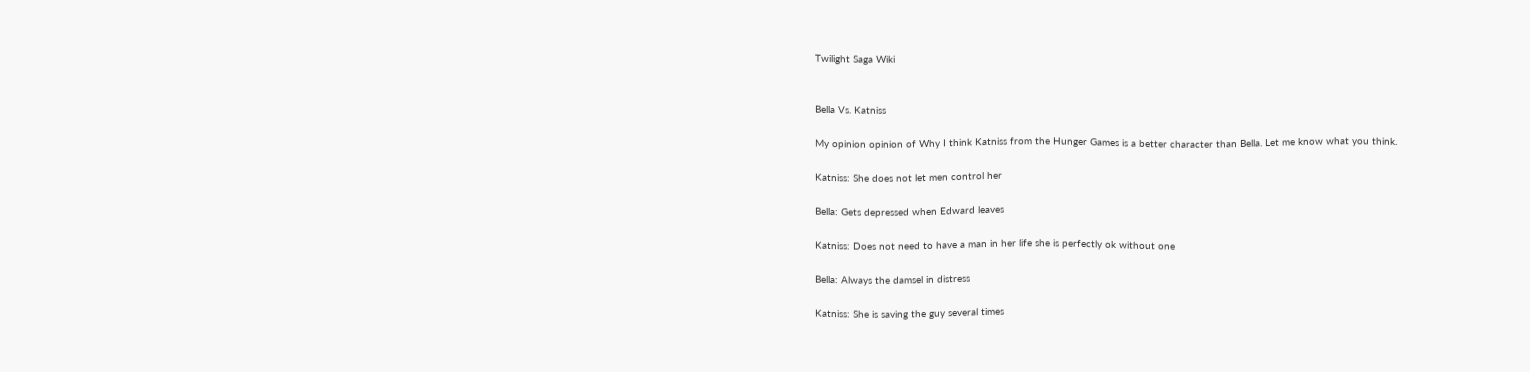Twilight Saga Wiki


Bella Vs. Katniss

My opinion opinion of Why I think Katniss from the Hunger Games is a better character than Bella. Let me know what you think.

Katniss: She does not let men control her

Bella: Gets depressed when Edward leaves

Katniss: Does not need to have a man in her life she is perfectly ok without one

Bella: Always the damsel in distress

Katniss: She is saving the guy several times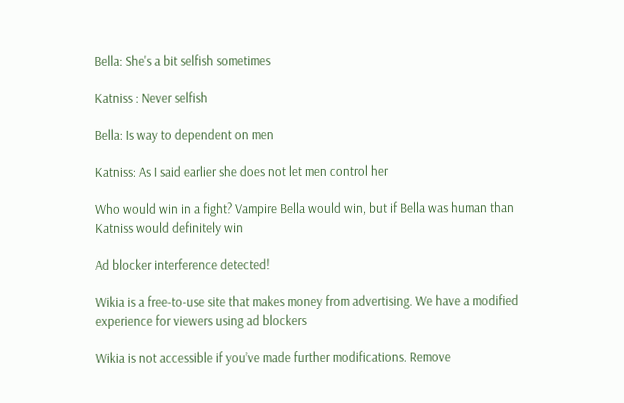Bella: She's a bit selfish sometimes

Katniss : Never selfish

Bella: Is way to dependent on men

Katniss: As I said earlier she does not let men control her

Who would win in a fight? Vampire Bella would win, but if Bella was human than Katniss would definitely win

Ad blocker interference detected!

Wikia is a free-to-use site that makes money from advertising. We have a modified experience for viewers using ad blockers

Wikia is not accessible if you’ve made further modifications. Remove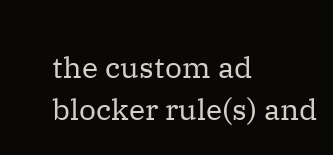the custom ad blocker rule(s) and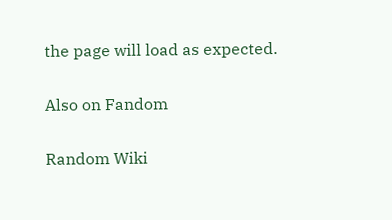the page will load as expected.

Also on Fandom

Random Wiki